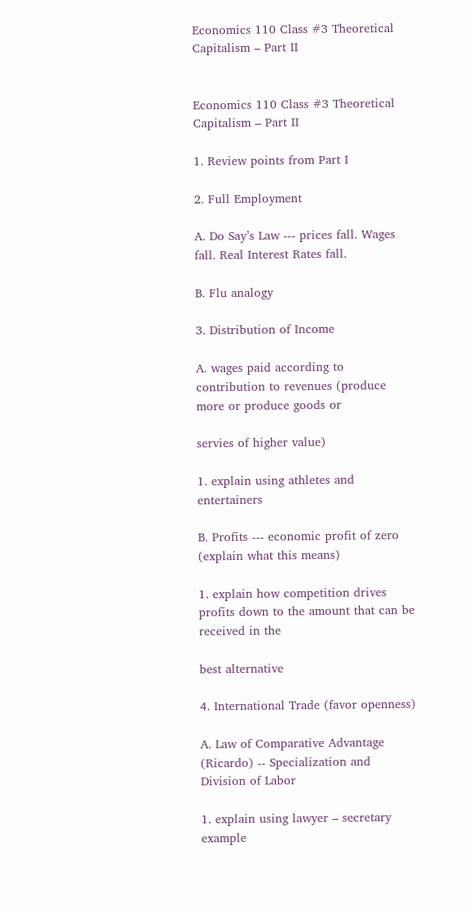Economics 110 Class #3 Theoretical Capitalism – Part II


Economics 110 Class #3 Theoretical Capitalism – Part II

1. Review points from Part I

2. Full Employment

A. Do Say’s Law --- prices fall. Wages fall. Real Interest Rates fall.

B. Flu analogy

3. Distribution of Income

A. wages paid according to contribution to revenues (produce more or produce goods or

servies of higher value)

1. explain using athletes and entertainers

B. Profits --- economic profit of zero (explain what this means)

1. explain how competition drives profits down to the amount that can be received in the

best alternative

4. International Trade (favor openness)

A. Law of Comparative Advantage (Ricardo) -- Specialization and Division of Labor

1. explain using lawyer – secretary example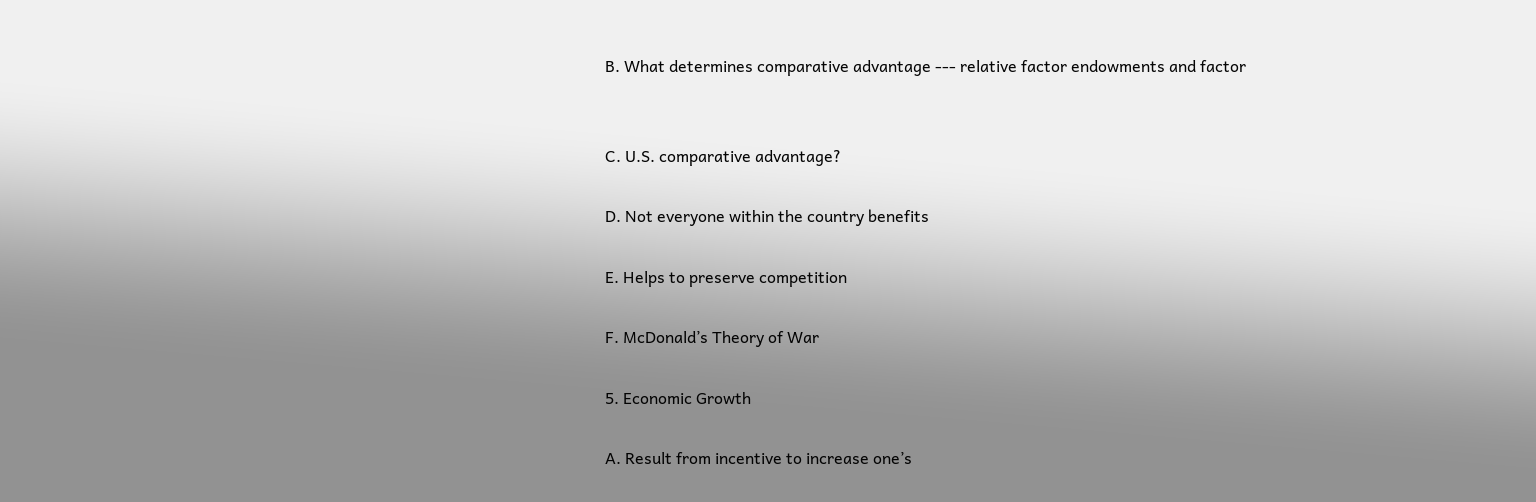B. What determines comparative advantage --- relative factor endowments and factor


C. U.S. comparative advantage?

D. Not everyone within the country benefits

E. Helps to preserve competition

F. McDonald’s Theory of War

5. Economic Growth

A. Result from incentive to increase one’s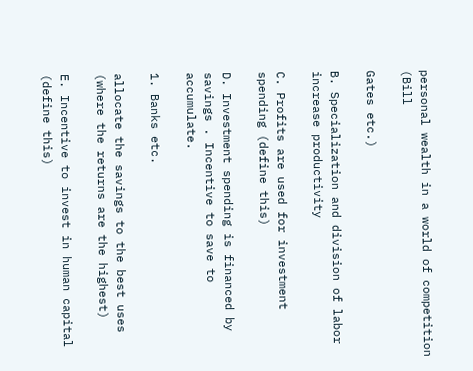personal wealth in a world of competition (Bill

Gates etc.)

B. Specialization and division of labor increase productivity

C. Profits are used for investment spending (define this)

D. Investment spending is financed by savings . Incentive to save to accumulate.

1. Banks etc.

allocate the savings to the best uses (where the returns are the highest)

E. Incentive to invest in human capital (define this)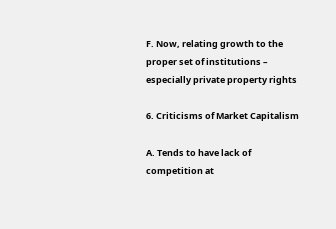F. Now, relating growth to the proper set of institutions – especially private property rights

6. Criticisms of Market Capitalism

A. Tends to have lack of competition at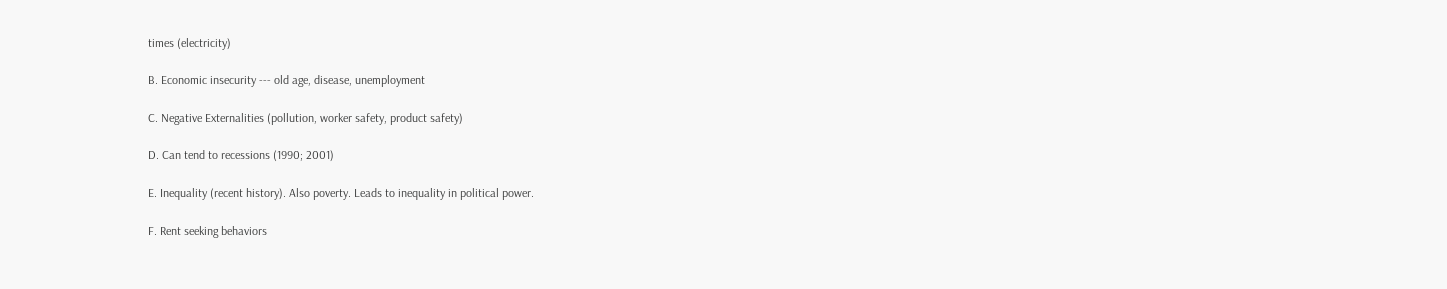times (electricity)

B. Economic insecurity --- old age, disease, unemployment

C. Negative Externalities (pollution, worker safety, product safety)

D. Can tend to recessions (1990; 2001)

E. Inequality (recent history). Also poverty. Leads to inequality in political power.

F. Rent seeking behaviors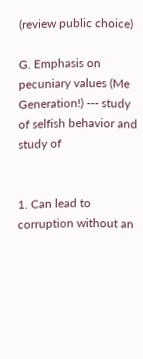(review public choice)

G. Emphasis on pecuniary values (Me Generation!) --- study of selfish behavior and study of


1. Can lead to corruption without an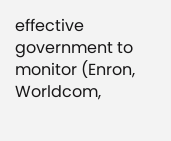effective government to monitor (Enron, Worldcom,